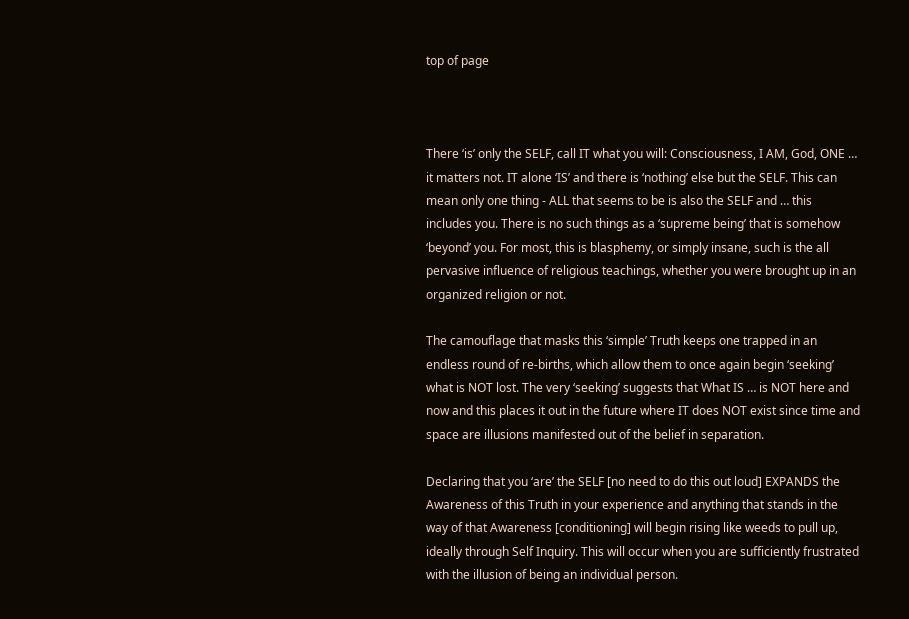top of page



There ‘is’ only the SELF, call IT what you will: Consciousness, I AM, God, ONE … it matters not. IT alone ‘IS’ and there is ‘nothing’ else but the SELF. This can mean only one thing - ALL that seems to be is also the SELF and … this includes you. There is no such things as a ‘supreme being’ that is somehow ‘beyond’ you. For most, this is blasphemy, or simply insane, such is the all pervasive influence of religious teachings, whether you were brought up in an organized religion or not.

The camouflage that masks this ‘simple’ Truth keeps one trapped in an endless round of re-births, which allow them to once again begin ‘seeking’ what is NOT lost. The very ‘seeking’ suggests that What IS … is NOT here and now and this places it out in the future where IT does NOT exist since time and space are illusions manifested out of the belief in separation.

Declaring that you ‘are’ the SELF [no need to do this out loud] EXPANDS the Awareness of this Truth in your experience and anything that stands in the way of that Awareness [conditioning] will begin rising like weeds to pull up, ideally through Self Inquiry. This will occur when you are sufficiently frustrated with the illusion of being an individual person.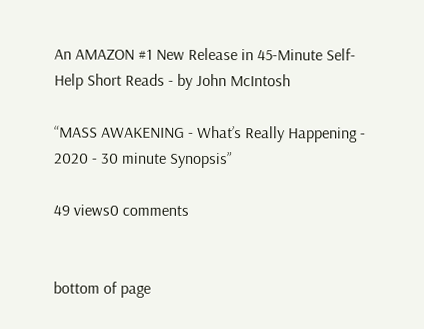An AMAZON #1 New Release in 45-Minute Self-Help Short Reads - by John McIntosh

“MASS AWAKENING - What’s Really Happening - 2020 - 30 minute Synopsis”

49 views0 comments


bottom of page